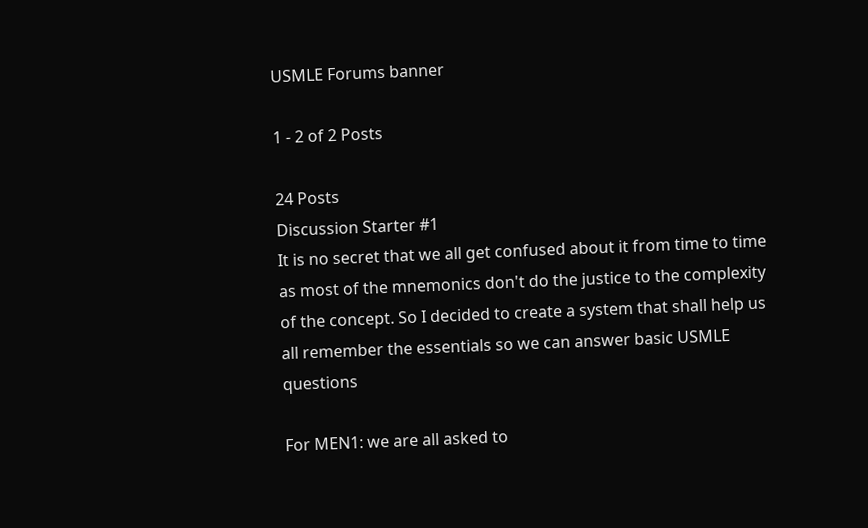USMLE Forums banner

1 - 2 of 2 Posts

24 Posts
Discussion Starter #1
It is no secret that we all get confused about it from time to time as most of the mnemonics don't do the justice to the complexity of the concept. So I decided to create a system that shall help us all remember the essentials so we can answer basic USMLE questions

For MEN1: we are all asked to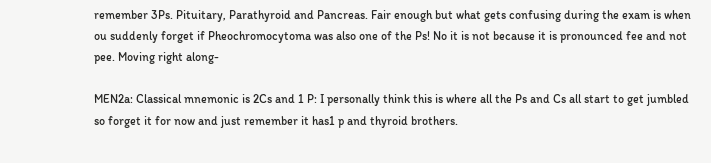remember 3Ps. Pituitary, Parathyroid and Pancreas. Fair enough but what gets confusing during the exam is when ou suddenly forget if Pheochromocytoma was also one of the Ps! No it is not because it is pronounced fee and not pee. Moving right along-

MEN2a: Classical mnemonic is 2Cs and 1 P: I personally think this is where all the Ps and Cs all start to get jumbled so forget it for now and just remember it has1 p and thyroid brothers.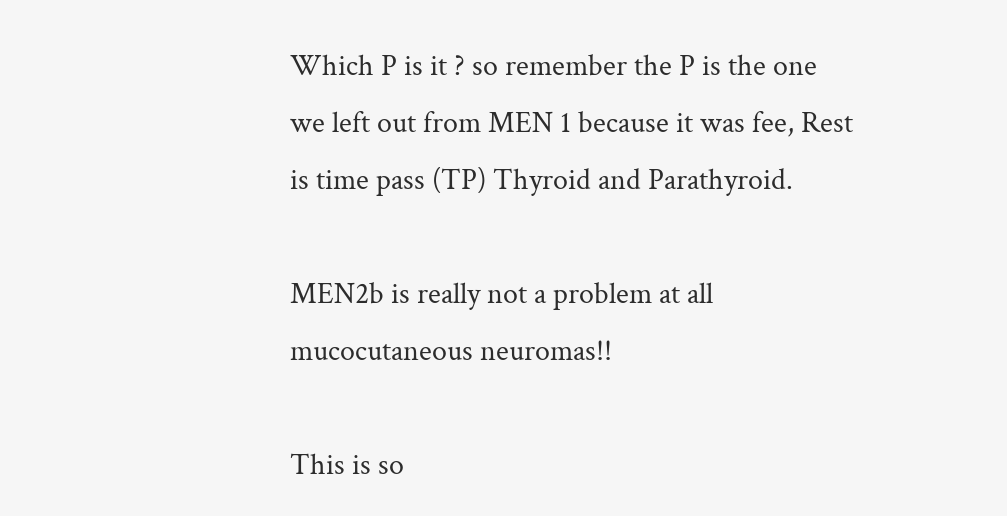Which P is it ? so remember the P is the one we left out from MEN 1 because it was fee, Rest is time pass (TP) Thyroid and Parathyroid.

MEN2b is really not a problem at all mucocutaneous neuromas!!

This is so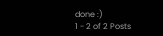done :)
1 - 2 of 2 Posts